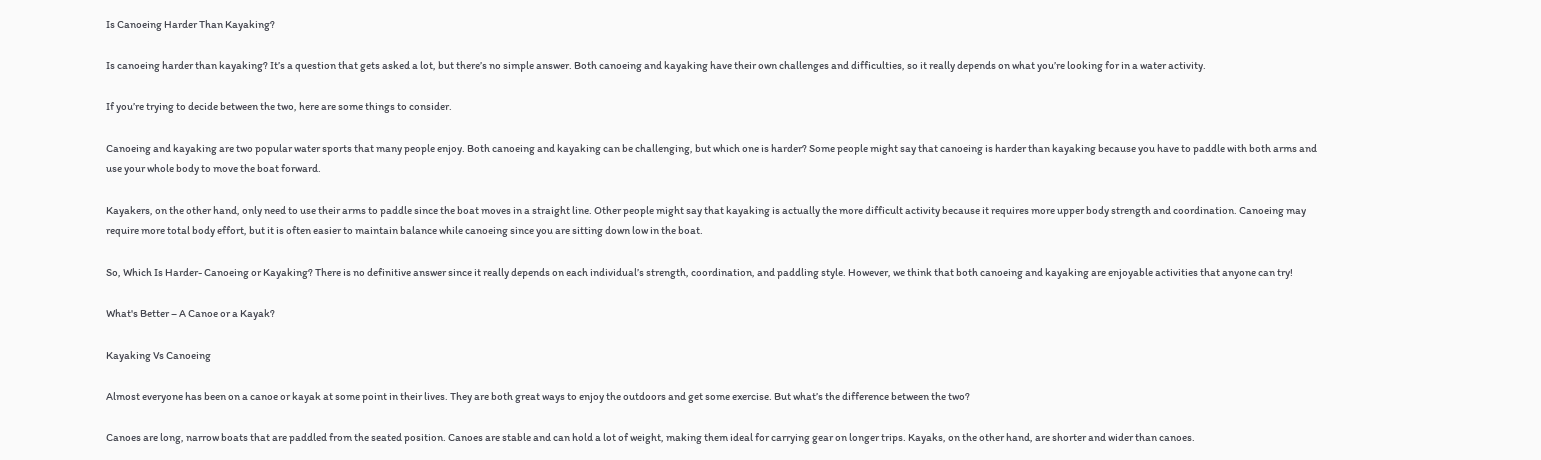Is Canoeing Harder Than Kayaking?

Is canoeing harder than kayaking? It’s a question that gets asked a lot, but there’s no simple answer. Both canoeing and kayaking have their own challenges and difficulties, so it really depends on what you’re looking for in a water activity.

If you’re trying to decide between the two, here are some things to consider.

Canoeing and kayaking are two popular water sports that many people enjoy. Both canoeing and kayaking can be challenging, but which one is harder? Some people might say that canoeing is harder than kayaking because you have to paddle with both arms and use your whole body to move the boat forward.

Kayakers, on the other hand, only need to use their arms to paddle since the boat moves in a straight line. Other people might say that kayaking is actually the more difficult activity because it requires more upper body strength and coordination. Canoeing may require more total body effort, but it is often easier to maintain balance while canoeing since you are sitting down low in the boat.

So, Which Is Harder- Canoeing or Kayaking? There is no definitive answer since it really depends on each individual’s strength, coordination, and paddling style. However, we think that both canoeing and kayaking are enjoyable activities that anyone can try!

What's Better – A Canoe or a Kayak?

Kayaking Vs Canoeing

Almost everyone has been on a canoe or kayak at some point in their lives. They are both great ways to enjoy the outdoors and get some exercise. But what’s the difference between the two?

Canoes are long, narrow boats that are paddled from the seated position. Canoes are stable and can hold a lot of weight, making them ideal for carrying gear on longer trips. Kayaks, on the other hand, are shorter and wider than canoes.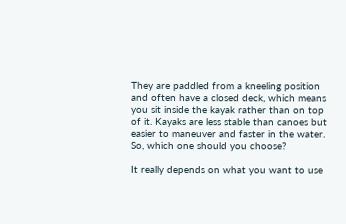They are paddled from a kneeling position and often have a closed deck, which means you sit inside the kayak rather than on top of it. Kayaks are less stable than canoes but easier to maneuver and faster in the water. So, which one should you choose?

It really depends on what you want to use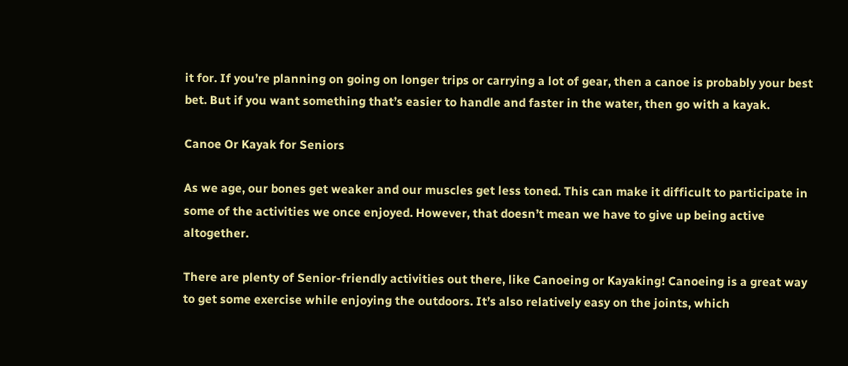it for. If you’re planning on going on longer trips or carrying a lot of gear, then a canoe is probably your best bet. But if you want something that’s easier to handle and faster in the water, then go with a kayak.

Canoe Or Kayak for Seniors

As we age, our bones get weaker and our muscles get less toned. This can make it difficult to participate in some of the activities we once enjoyed. However, that doesn’t mean we have to give up being active altogether.

There are plenty of Senior-friendly activities out there, like Canoeing or Kayaking! Canoeing is a great way to get some exercise while enjoying the outdoors. It’s also relatively easy on the joints, which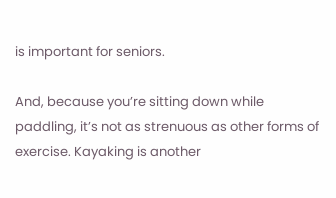is important for seniors.

And, because you’re sitting down while paddling, it’s not as strenuous as other forms of exercise. Kayaking is another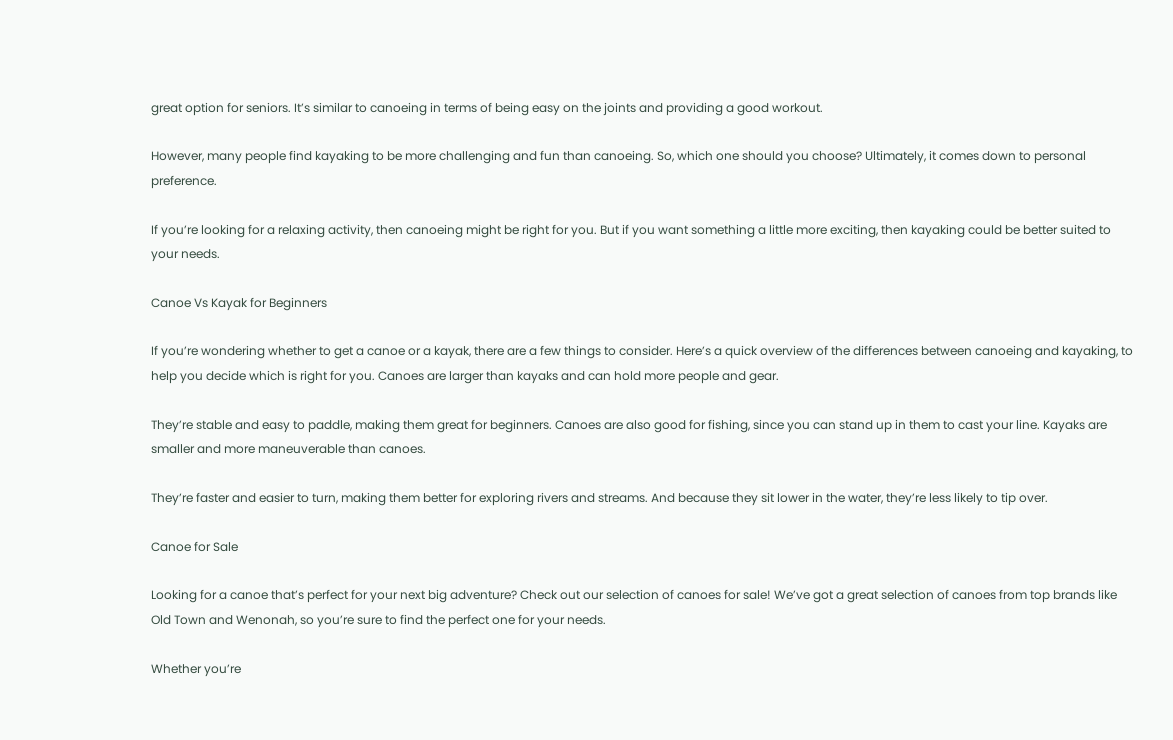great option for seniors. It’s similar to canoeing in terms of being easy on the joints and providing a good workout.

However, many people find kayaking to be more challenging and fun than canoeing. So, which one should you choose? Ultimately, it comes down to personal preference.

If you’re looking for a relaxing activity, then canoeing might be right for you. But if you want something a little more exciting, then kayaking could be better suited to your needs.

Canoe Vs Kayak for Beginners

If you’re wondering whether to get a canoe or a kayak, there are a few things to consider. Here’s a quick overview of the differences between canoeing and kayaking, to help you decide which is right for you. Canoes are larger than kayaks and can hold more people and gear.

They’re stable and easy to paddle, making them great for beginners. Canoes are also good for fishing, since you can stand up in them to cast your line. Kayaks are smaller and more maneuverable than canoes.

They’re faster and easier to turn, making them better for exploring rivers and streams. And because they sit lower in the water, they’re less likely to tip over.

Canoe for Sale

Looking for a canoe that’s perfect for your next big adventure? Check out our selection of canoes for sale! We’ve got a great selection of canoes from top brands like Old Town and Wenonah, so you’re sure to find the perfect one for your needs.

Whether you’re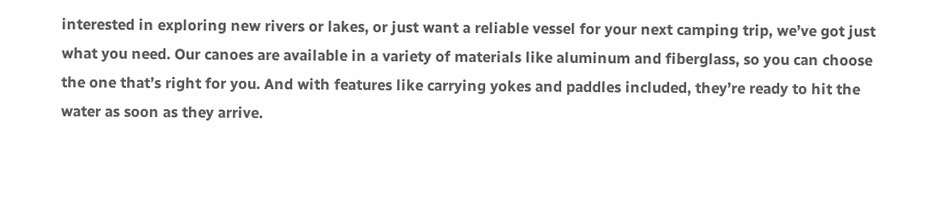interested in exploring new rivers or lakes, or just want a reliable vessel for your next camping trip, we’ve got just what you need. Our canoes are available in a variety of materials like aluminum and fiberglass, so you can choose the one that’s right for you. And with features like carrying yokes and paddles included, they’re ready to hit the water as soon as they arrive.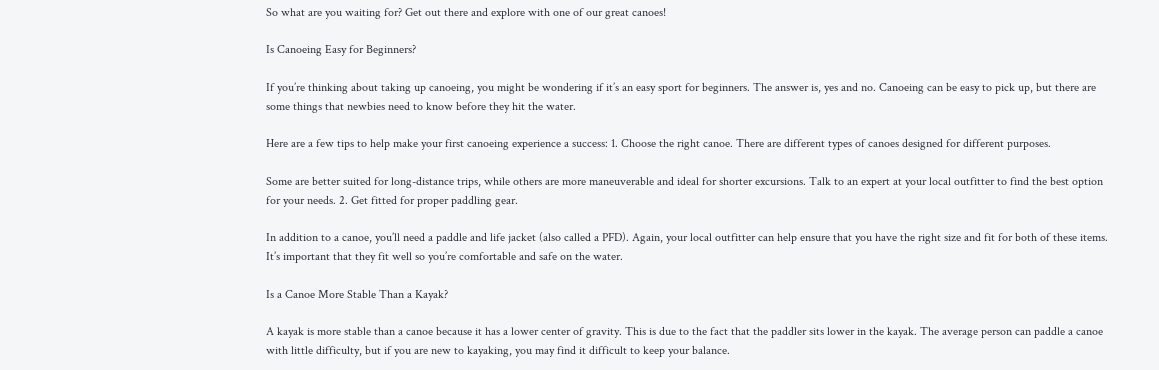So what are you waiting for? Get out there and explore with one of our great canoes!

Is Canoeing Easy for Beginners?

If you’re thinking about taking up canoeing, you might be wondering if it’s an easy sport for beginners. The answer is, yes and no. Canoeing can be easy to pick up, but there are some things that newbies need to know before they hit the water.

Here are a few tips to help make your first canoeing experience a success: 1. Choose the right canoe. There are different types of canoes designed for different purposes.

Some are better suited for long-distance trips, while others are more maneuverable and ideal for shorter excursions. Talk to an expert at your local outfitter to find the best option for your needs. 2. Get fitted for proper paddling gear.

In addition to a canoe, you’ll need a paddle and life jacket (also called a PFD). Again, your local outfitter can help ensure that you have the right size and fit for both of these items. It’s important that they fit well so you’re comfortable and safe on the water.

Is a Canoe More Stable Than a Kayak?

A kayak is more stable than a canoe because it has a lower center of gravity. This is due to the fact that the paddler sits lower in the kayak. The average person can paddle a canoe with little difficulty, but if you are new to kayaking, you may find it difficult to keep your balance.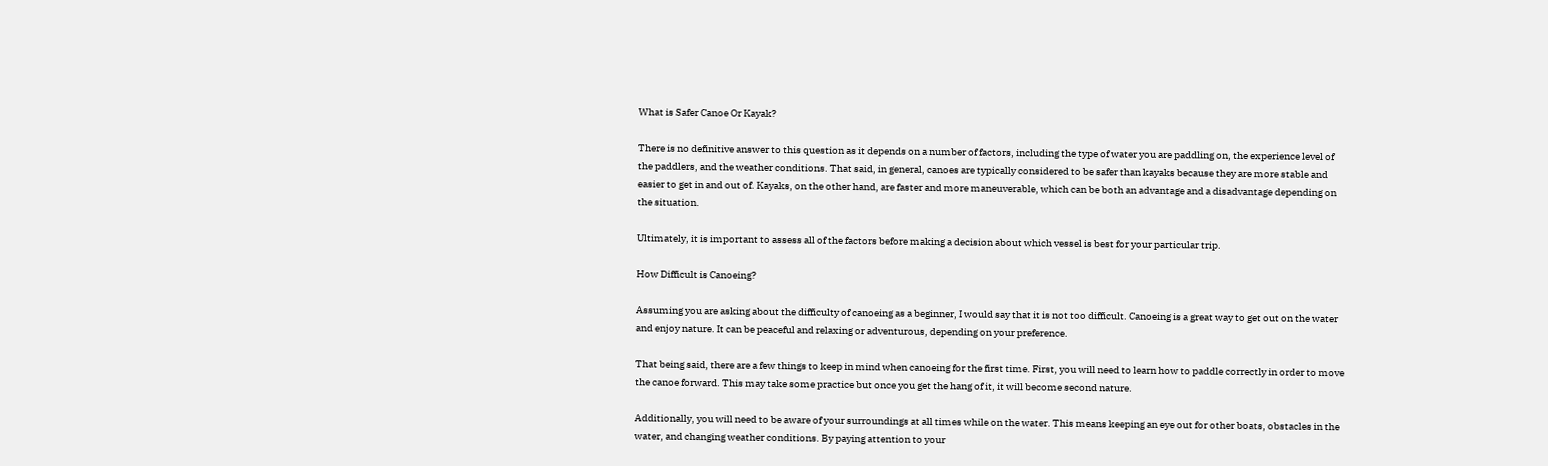What is Safer Canoe Or Kayak?

There is no definitive answer to this question as it depends on a number of factors, including the type of water you are paddling on, the experience level of the paddlers, and the weather conditions. That said, in general, canoes are typically considered to be safer than kayaks because they are more stable and easier to get in and out of. Kayaks, on the other hand, are faster and more maneuverable, which can be both an advantage and a disadvantage depending on the situation.

Ultimately, it is important to assess all of the factors before making a decision about which vessel is best for your particular trip.

How Difficult is Canoeing?

Assuming you are asking about the difficulty of canoeing as a beginner, I would say that it is not too difficult. Canoeing is a great way to get out on the water and enjoy nature. It can be peaceful and relaxing or adventurous, depending on your preference.

That being said, there are a few things to keep in mind when canoeing for the first time. First, you will need to learn how to paddle correctly in order to move the canoe forward. This may take some practice but once you get the hang of it, it will become second nature.

Additionally, you will need to be aware of your surroundings at all times while on the water. This means keeping an eye out for other boats, obstacles in the water, and changing weather conditions. By paying attention to your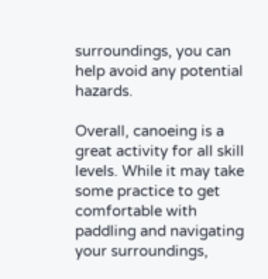surroundings, you can help avoid any potential hazards.

Overall, canoeing is a great activity for all skill levels. While it may take some practice to get comfortable with paddling and navigating your surroundings,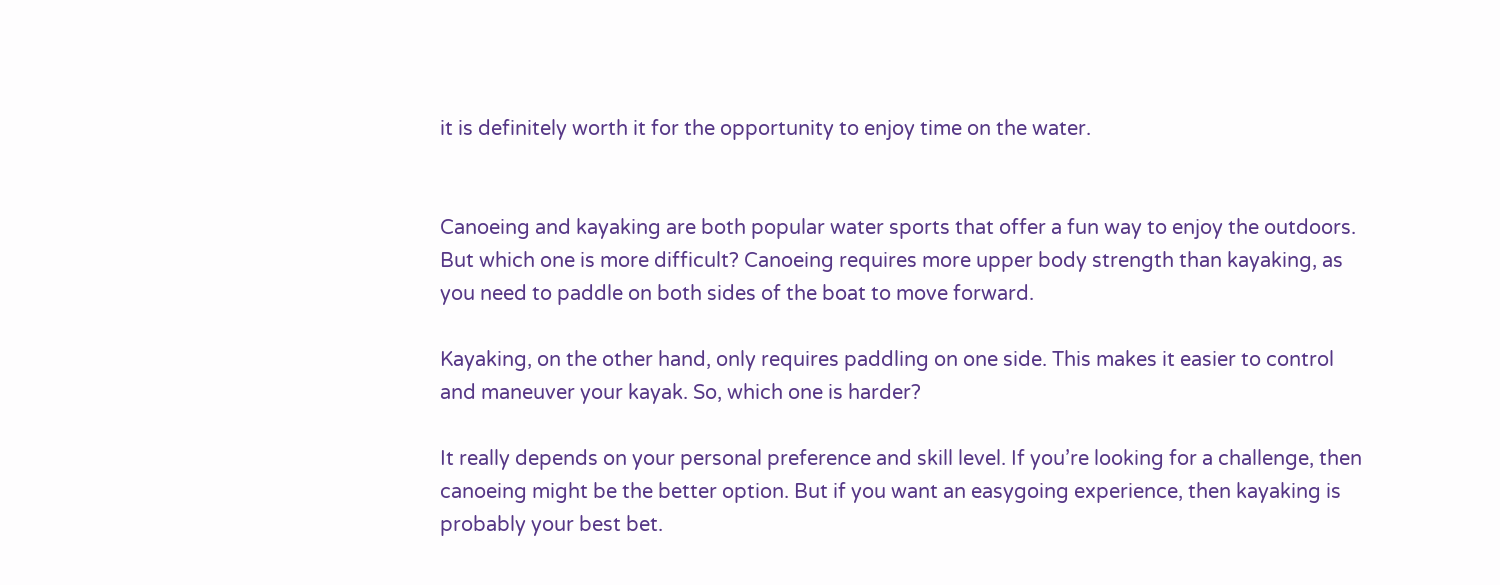it is definitely worth it for the opportunity to enjoy time on the water.


Canoeing and kayaking are both popular water sports that offer a fun way to enjoy the outdoors. But which one is more difficult? Canoeing requires more upper body strength than kayaking, as you need to paddle on both sides of the boat to move forward.

Kayaking, on the other hand, only requires paddling on one side. This makes it easier to control and maneuver your kayak. So, which one is harder?

It really depends on your personal preference and skill level. If you’re looking for a challenge, then canoeing might be the better option. But if you want an easygoing experience, then kayaking is probably your best bet.